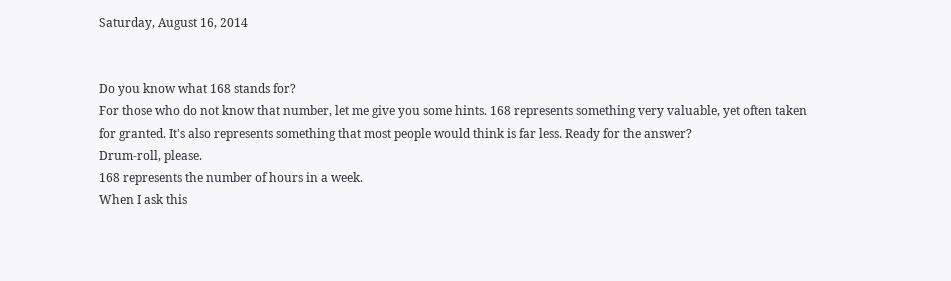Saturday, August 16, 2014


Do you know what 168 stands for?
For those who do not know that number, let me give you some hints. 168 represents something very valuable, yet often taken for granted. It's also represents something that most people would think is far less. Ready for the answer?
Drum-roll, please.
168 represents the number of hours in a week.
When I ask this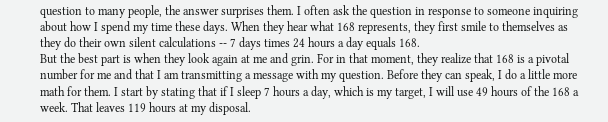question to many people, the answer surprises them. I often ask the question in response to someone inquiring about how I spend my time these days. When they hear what 168 represents, they first smile to themselves as they do their own silent calculations -- 7 days times 24 hours a day equals 168.
But the best part is when they look again at me and grin. For in that moment, they realize that 168 is a pivotal number for me and that I am transmitting a message with my question. Before they can speak, I do a little more math for them. I start by stating that if I sleep 7 hours a day, which is my target, I will use 49 hours of the 168 a week. That leaves 119 hours at my disposal.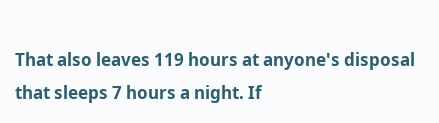That also leaves 119 hours at anyone's disposal that sleeps 7 hours a night. If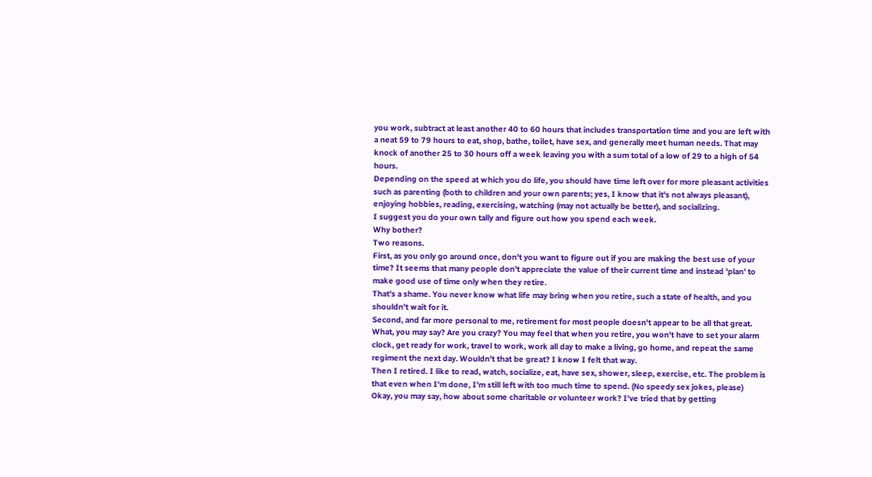you work, subtract at least another 40 to 60 hours that includes transportation time and you are left with a neat 59 to 79 hours to eat, shop, bathe, toilet, have sex, and generally meet human needs. That may knock of another 25 to 30 hours off a week leaving you with a sum total of a low of 29 to a high of 54 hours.
Depending on the speed at which you do life, you should have time left over for more pleasant activities such as parenting (both to children and your own parents; yes, I know that it's not always pleasant), enjoying hobbies, reading, exercising, watching (may not actually be better), and socializing.
I suggest you do your own tally and figure out how you spend each week.
Why bother?
Two reasons.
First, as you only go around once, don't you want to figure out if you are making the best use of your time? It seems that many people don't appreciate the value of their current time and instead 'plan' to make good use of time only when they retire.
That's a shame. You never know what life may bring when you retire, such a state of health, and you shouldn't wait for it.
Second, and far more personal to me, retirement for most people doesn't appear to be all that great. What, you may say? Are you crazy? You may feel that when you retire, you won't have to set your alarm clock, get ready for work, travel to work, work all day to make a living, go home, and repeat the same regiment the next day. Wouldn't that be great? I know I felt that way.
Then I retired. I like to read, watch, socialize, eat, have sex, shower, sleep, exercise, etc. The problem is that even when I'm done, I'm still left with too much time to spend. (No speedy sex jokes, please)
Okay, you may say, how about some charitable or volunteer work? I've tried that by getting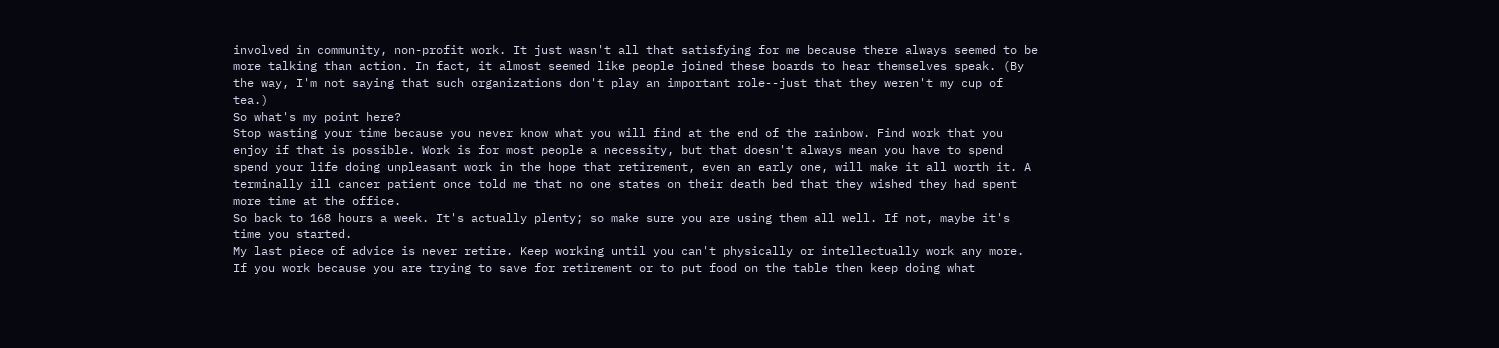involved in community, non-profit work. It just wasn't all that satisfying for me because there always seemed to be more talking than action. In fact, it almost seemed like people joined these boards to hear themselves speak. (By the way, I'm not saying that such organizations don't play an important role--just that they weren't my cup of tea.)
So what's my point here?
Stop wasting your time because you never know what you will find at the end of the rainbow. Find work that you enjoy if that is possible. Work is for most people a necessity, but that doesn't always mean you have to spend spend your life doing unpleasant work in the hope that retirement, even an early one, will make it all worth it. A terminally ill cancer patient once told me that no one states on their death bed that they wished they had spent more time at the office.
So back to 168 hours a week. It's actually plenty; so make sure you are using them all well. If not, maybe it's time you started.
My last piece of advice is never retire. Keep working until you can't physically or intellectually work any more. If you work because you are trying to save for retirement or to put food on the table then keep doing what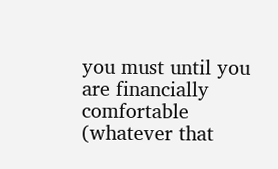you must until you are financially comfortable (whatever that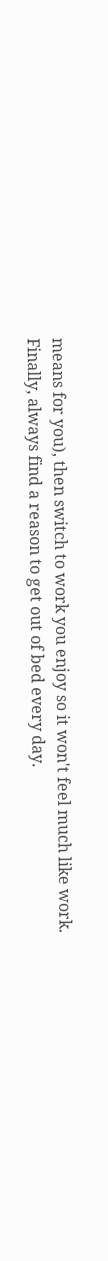means for you), then switch to work you enjoy so it won't feel much like work.
Finally, always find a reason to get out of bed every day.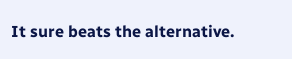It sure beats the alternative.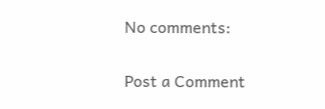No comments:

Post a Comment